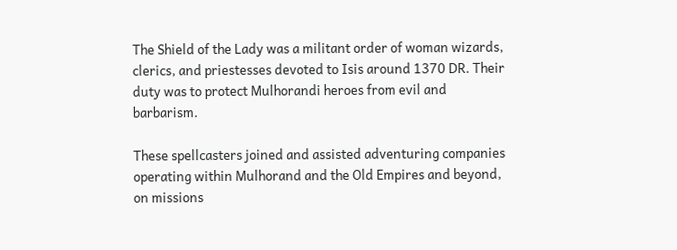The Shield of the Lady was a militant order of woman wizards, clerics, and priestesses devoted to Isis around 1370 DR. Their duty was to protect Mulhorandi heroes from evil and barbarism.

These spellcasters joined and assisted adventuring companies operating within Mulhorand and the Old Empires and beyond, on missions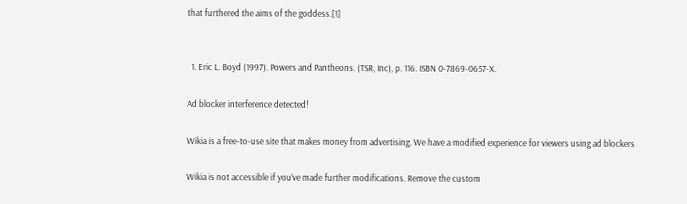that furthered the aims of the goddess.[1]


  1. Eric L. Boyd (1997). Powers and Pantheons. (TSR, Inc), p. 116. ISBN 0-7869-0657-X.

Ad blocker interference detected!

Wikia is a free-to-use site that makes money from advertising. We have a modified experience for viewers using ad blockers

Wikia is not accessible if you’ve made further modifications. Remove the custom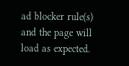ad blocker rule(s) and the page will load as expected.